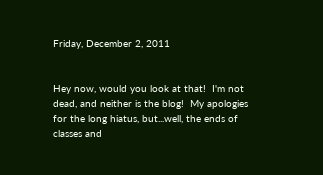Friday, December 2, 2011


Hey now, would you look at that!  I'm not dead, and neither is the blog!  My apologies for the long hiatus, but...well, the ends of classes and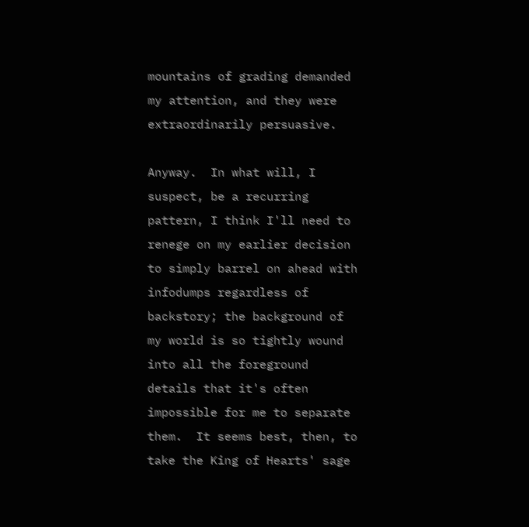mountains of grading demanded my attention, and they were extraordinarily persuasive.

Anyway.  In what will, I suspect, be a recurring pattern, I think I'll need to renege on my earlier decision to simply barrel on ahead with infodumps regardless of backstory; the background of my world is so tightly wound into all the foreground details that it's often impossible for me to separate them.  It seems best, then, to take the King of Hearts' sage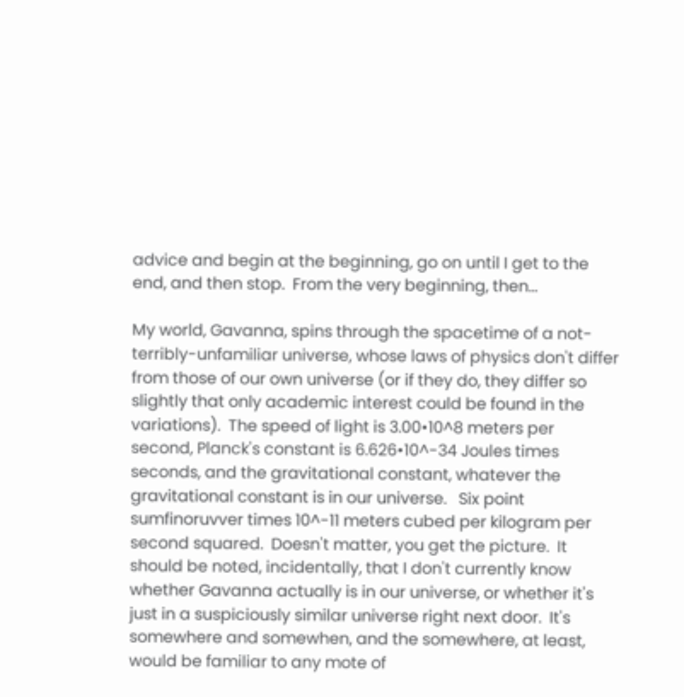advice and begin at the beginning, go on until I get to the end, and then stop.  From the very beginning, then...

My world, Gavanna, spins through the spacetime of a not-terribly-unfamiliar universe, whose laws of physics don't differ from those of our own universe (or if they do, they differ so slightly that only academic interest could be found in the variations).  The speed of light is 3.00•10^8 meters per second, Planck's constant is 6.626•10^-34 Joules times seconds, and the gravitational constant, whatever the gravitational constant is in our universe.   Six point sumfinoruvver times 10^-11 meters cubed per kilogram per second squared.  Doesn't matter, you get the picture.  It should be noted, incidentally, that I don't currently know whether Gavanna actually is in our universe, or whether it's just in a suspiciously similar universe right next door.  It's somewhere and somewhen, and the somewhere, at least, would be familiar to any mote of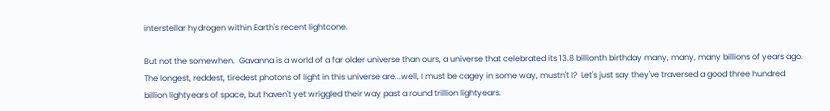interstellar hydrogen within Earth's recent lightcone.

But not the somewhen.  Gavanna is a world of a far older universe than ours, a universe that celebrated its 13.8 billionth birthday many, many, many billions of years ago.  The longest, reddest, tiredest photons of light in this universe are...well, I must be cagey in some way, mustn't I?  Let's just say they've traversed a good three hundred billion lightyears of space, but haven't yet wriggled their way past a round trillion lightyears.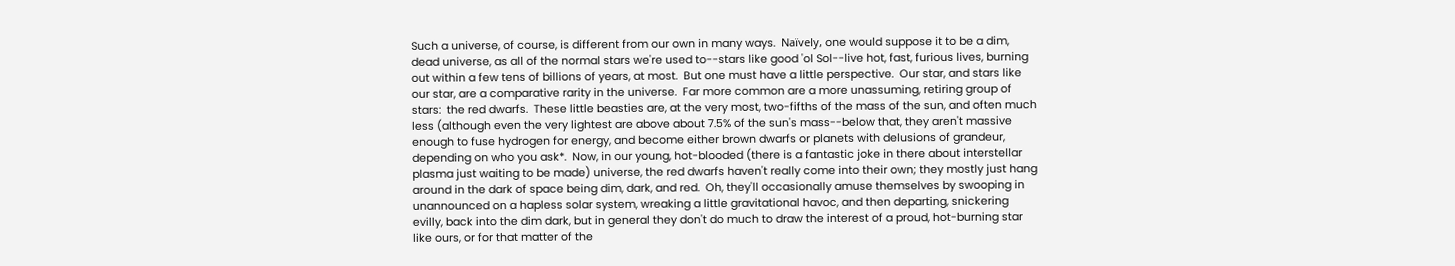Such a universe, of course, is different from our own in many ways.  Naïvely, one would suppose it to be a dim, dead universe, as all of the normal stars we're used to--stars like good 'ol Sol--live hot, fast, furious lives, burning out within a few tens of billions of years, at most.  But one must have a little perspective.  Our star, and stars like our star, are a comparative rarity in the universe.  Far more common are a more unassuming, retiring group of stars:  the red dwarfs.  These little beasties are, at the very most, two-fifths of the mass of the sun, and often much less (although even the very lightest are above about 7.5% of the sun's mass--below that, they aren't massive enough to fuse hydrogen for energy, and become either brown dwarfs or planets with delusions of grandeur, depending on who you ask*.  Now, in our young, hot-blooded (there is a fantastic joke in there about interstellar plasma just waiting to be made) universe, the red dwarfs haven't really come into their own; they mostly just hang around in the dark of space being dim, dark, and red.  Oh, they'll occasionally amuse themselves by swooping in unannounced on a hapless solar system, wreaking a little gravitational havoc, and then departing, snickering evilly, back into the dim dark, but in general they don't do much to draw the interest of a proud, hot-burning star like ours, or for that matter of the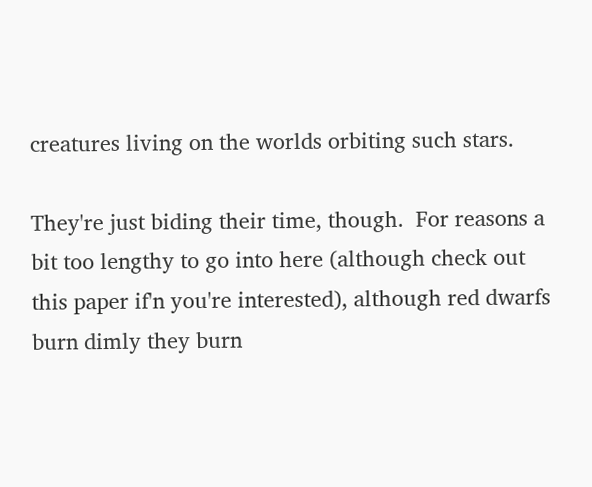creatures living on the worlds orbiting such stars.

They're just biding their time, though.  For reasons a bit too lengthy to go into here (although check out this paper if'n you're interested), although red dwarfs burn dimly they burn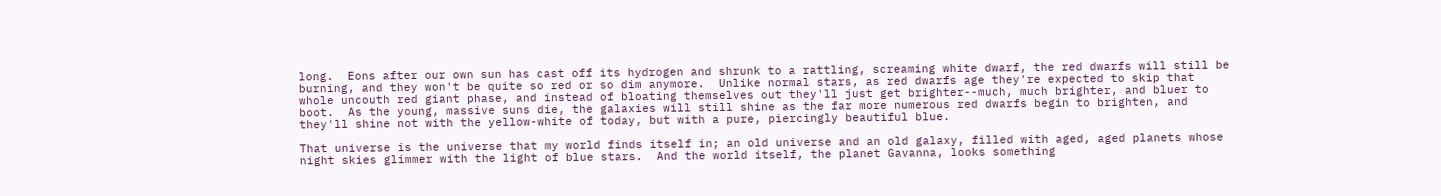long.  Eons after our own sun has cast off its hydrogen and shrunk to a rattling, screaming white dwarf, the red dwarfs will still be burning, and they won't be quite so red or so dim anymore.  Unlike normal stars, as red dwarfs age they're expected to skip that whole uncouth red giant phase, and instead of bloating themselves out they'll just get brighter--much, much brighter, and bluer to boot.  As the young, massive suns die, the galaxies will still shine as the far more numerous red dwarfs begin to brighten, and they'll shine not with the yellow-white of today, but with a pure, piercingly beautiful blue.

That universe is the universe that my world finds itself in; an old universe and an old galaxy, filled with aged, aged planets whose night skies glimmer with the light of blue stars.  And the world itself, the planet Gavanna, looks something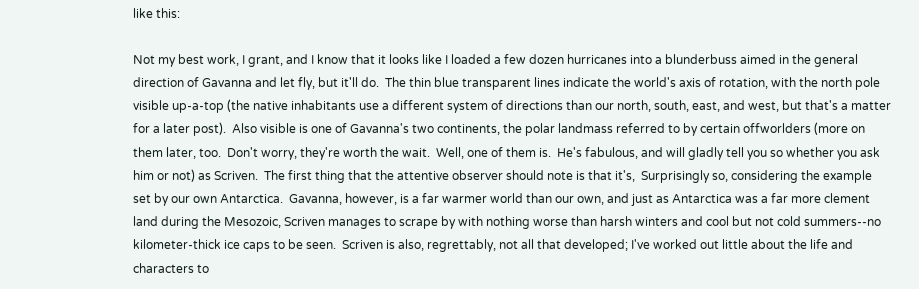like this:

Not my best work, I grant, and I know that it looks like I loaded a few dozen hurricanes into a blunderbuss aimed in the general direction of Gavanna and let fly, but it'll do.  The thin blue transparent lines indicate the world's axis of rotation, with the north pole visible up-a-top (the native inhabitants use a different system of directions than our north, south, east, and west, but that's a matter for a later post).  Also visible is one of Gavanna's two continents, the polar landmass referred to by certain offworlders (more on them later, too.  Don't worry, they're worth the wait.  Well, one of them is.  He's fabulous, and will gladly tell you so whether you ask him or not) as Scriven.  The first thing that the attentive observer should note is that it's,  Surprisingly so, considering the example set by our own Antarctica.  Gavanna, however, is a far warmer world than our own, and just as Antarctica was a far more clement land during the Mesozoic, Scriven manages to scrape by with nothing worse than harsh winters and cool but not cold summers--no kilometer-thick ice caps to be seen.  Scriven is also, regrettably, not all that developed; I've worked out little about the life and characters to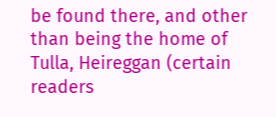be found there, and other than being the home of Tulla, Heireggan (certain readers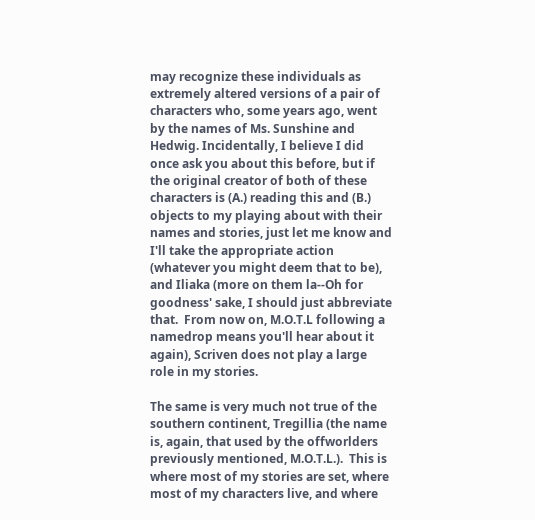may recognize these individuals as extremely altered versions of a pair of characters who, some years ago, went by the names of Ms. Sunshine and Hedwig. Incidentally, I believe I did once ask you about this before, but if the original creator of both of these characters is (A.) reading this and (B.) objects to my playing about with their names and stories, just let me know and I'll take the appropriate action (whatever you might deem that to be), and Iliaka (more on them la--Oh for goodness' sake, I should just abbreviate that.  From now on, M.O.T.L following a namedrop means you'll hear about it again), Scriven does not play a large role in my stories.

The same is very much not true of the southern continent, Tregillia (the name is, again, that used by the offworlders previously mentioned, M.O.T.L.).  This is where most of my stories are set, where most of my characters live, and where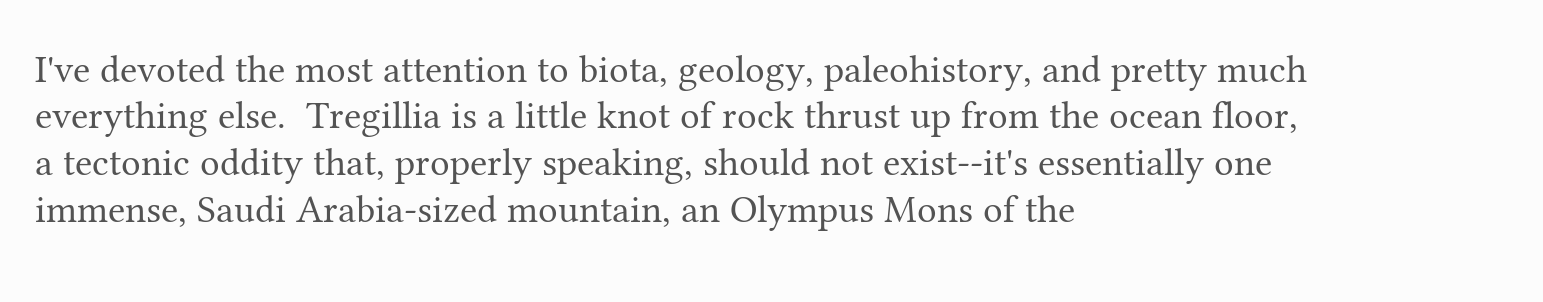I've devoted the most attention to biota, geology, paleohistory, and pretty much everything else.  Tregillia is a little knot of rock thrust up from the ocean floor, a tectonic oddity that, properly speaking, should not exist--it's essentially one immense, Saudi Arabia-sized mountain, an Olympus Mons of the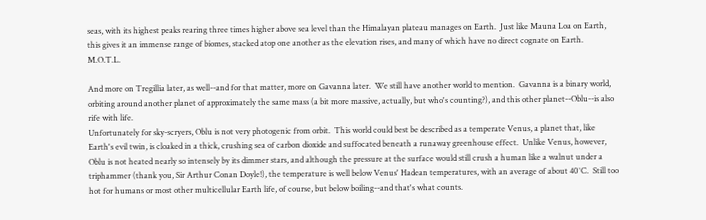seas, with its highest peaks rearing three times higher above sea level than the Himalayan plateau manages on Earth.  Just like Mauna Loa on Earth, this gives it an immense range of biomes, stacked atop one another as the elevation rises, and many of which have no direct cognate on Earth.  M.O.T.L.

And more on Tregillia later, as well--and for that matter, more on Gavanna later.  We still have another world to mention.  Gavanna is a binary world, orbiting around another planet of approximately the same mass (a bit more massive, actually, but who's counting?), and this other planet--Oblu--is also rife with life.
Unfortunately for sky-scryers, Oblu is not very photogenic from orbit.  This world could best be described as a temperate Venus, a planet that, like Earth's evil twin, is cloaked in a thick, crushing sea of carbon dioxide and suffocated beneath a runaway greenhouse effect.  Unlike Venus, however, Oblu is not heated nearly so intensely by its dimmer stars, and although the pressure at the surface would still crush a human like a walnut under a triphammer (thank you, Sir Arthur Conan Doyle!), the temperature is well below Venus' Hadean temperatures, with an average of about 40˚C.  Still too hot for humans or most other multicellular Earth life, of course, but below boiling--and that's what counts.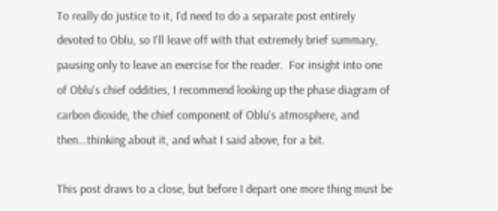To really do justice to it, I'd need to do a separate post entirely devoted to Oblu, so I'll leave off with that extremely brief summary, pausing only to leave an exercise for the reader.  For insight into one of Oblu's chief oddities, I recommend looking up the phase diagram of carbon dioxide, the chief component of Oblu's atmosphere, and then...thinking about it, and what I said above, for a bit.

This post draws to a close, but before I depart one more thing must be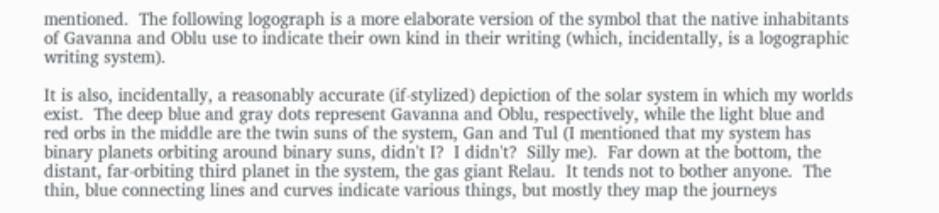mentioned.  The following logograph is a more elaborate version of the symbol that the native inhabitants of Gavanna and Oblu use to indicate their own kind in their writing (which, incidentally, is a logographic writing system).

It is also, incidentally, a reasonably accurate (if-stylized) depiction of the solar system in which my worlds exist.  The deep blue and gray dots represent Gavanna and Oblu, respectively, while the light blue and red orbs in the middle are the twin suns of the system, Gan and Tul (I mentioned that my system has binary planets orbiting around binary suns, didn't I?  I didn't?  Silly me).  Far down at the bottom, the distant, far-orbiting third planet in the system, the gas giant Relau.  It tends not to bother anyone.  The thin, blue connecting lines and curves indicate various things, but mostly they map the journeys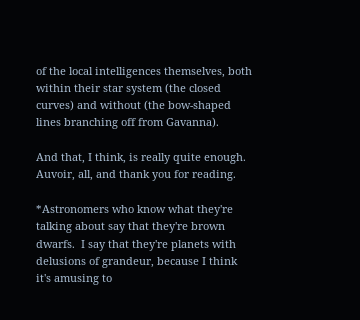of the local intelligences themselves, both within their star system (the closed curves) and without (the bow-shaped lines branching off from Gavanna).

And that, I think, is really quite enough.  Auvoir, all, and thank you for reading.

*Astronomers who know what they're talking about say that they're brown dwarfs.  I say that they're planets with delusions of grandeur, because I think it's amusing to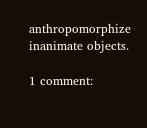anthropomorphize inanimate objects.

1 comment: